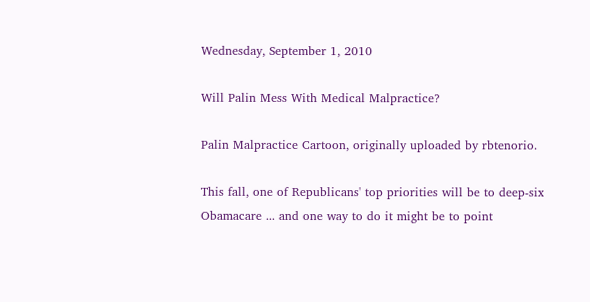Wednesday, September 1, 2010

Will Palin Mess With Medical Malpractice?

Palin Malpractice Cartoon, originally uploaded by rbtenorio.

This fall, one of Republicans' top priorities will be to deep-six Obamacare ... and one way to do it might be to point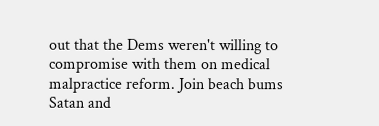out that the Dems weren't willing to compromise with them on medical malpractice reform. Join beach bums Satan and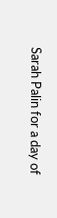Sarah Palin for a day of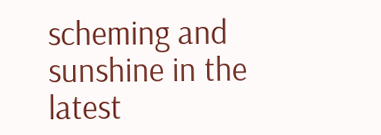scheming and sunshine in the latest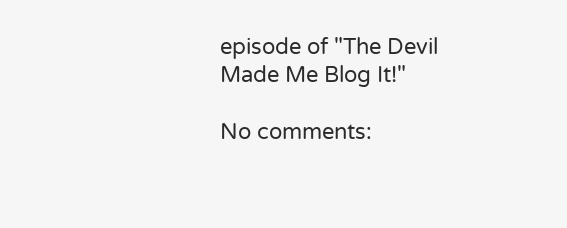episode of "The Devil Made Me Blog It!"

No comments: